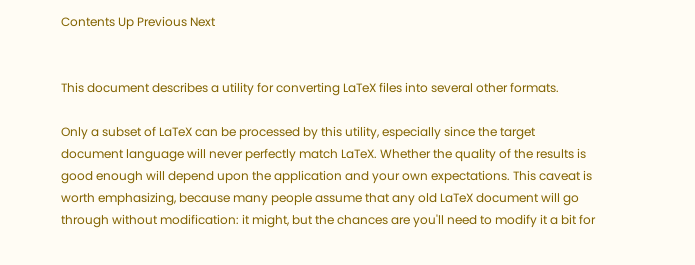Contents Up Previous Next


This document describes a utility for converting LaTeX files into several other formats.

Only a subset of LaTeX can be processed by this utility, especially since the target document language will never perfectly match LaTeX. Whether the quality of the results is good enough will depend upon the application and your own expectations. This caveat is worth emphasizing, because many people assume that any old LaTeX document will go through without modification: it might, but the chances are you'll need to modify it a bit for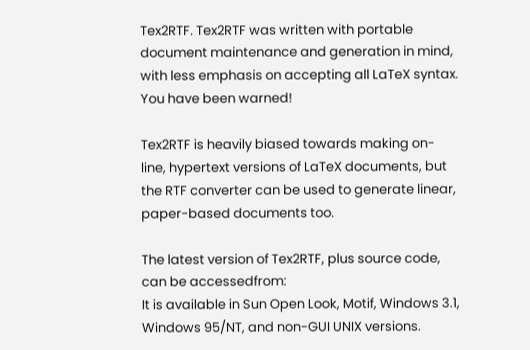Tex2RTF. Tex2RTF was written with portable document maintenance and generation in mind, with less emphasis on accepting all LaTeX syntax. You have been warned!

Tex2RTF is heavily biased towards making on-line, hypertext versions of LaTeX documents, but the RTF converter can be used to generate linear, paper-based documents too.

The latest version of Tex2RTF, plus source code, can be accessedfrom:
It is available in Sun Open Look, Motif, Windows 3.1, Windows 95/NT, and non-GUI UNIX versions.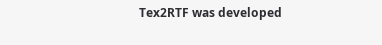Tex2RTF was developed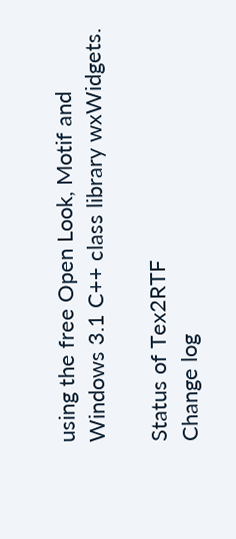using the free Open Look, Motif and Windows 3.1 C++ class library wxWidgets.

Status of Tex2RTF
Change log